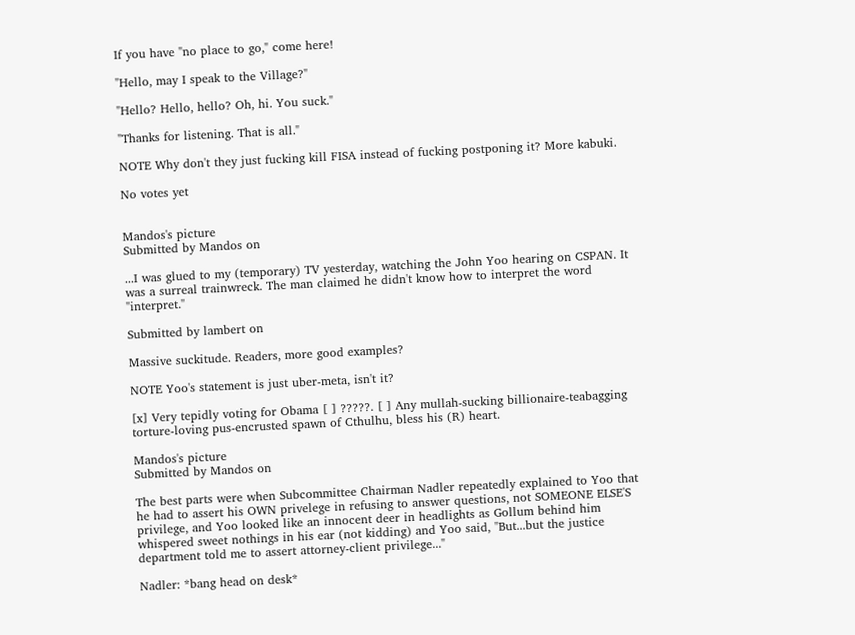If you have "no place to go," come here!

"Hello, may I speak to the Village?"

"Hello? Hello, hello? Oh, hi. You suck."

"Thanks for listening. That is all."

NOTE Why don't they just fucking kill FISA instead of fucking postponing it? More kabuki.

No votes yet


Mandos's picture
Submitted by Mandos on

...I was glued to my (temporary) TV yesterday, watching the John Yoo hearing on CSPAN. It was a surreal trainwreck. The man claimed he didn't know how to interpret the word "interpret."

Submitted by lambert on

Massive suckitude. Readers, more good examples?

NOTE Yoo's statement is just uber-meta, isn't it?

[x] Very tepidly voting for Obama [ ] ?????. [ ] Any mullah-sucking billionaire-teabagging torture-loving pus-encrusted spawn of Cthulhu, bless his (R) heart.

Mandos's picture
Submitted by Mandos on

The best parts were when Subcommittee Chairman Nadler repeatedly explained to Yoo that he had to assert his OWN privelege in refusing to answer questions, not SOMEONE ELSE'S privilege, and Yoo looked like an innocent deer in headlights as Gollum behind him whispered sweet nothings in his ear (not kidding) and Yoo said, "But...but the justice department told me to assert attorney-client privilege..."

Nadler: *bang head on desk*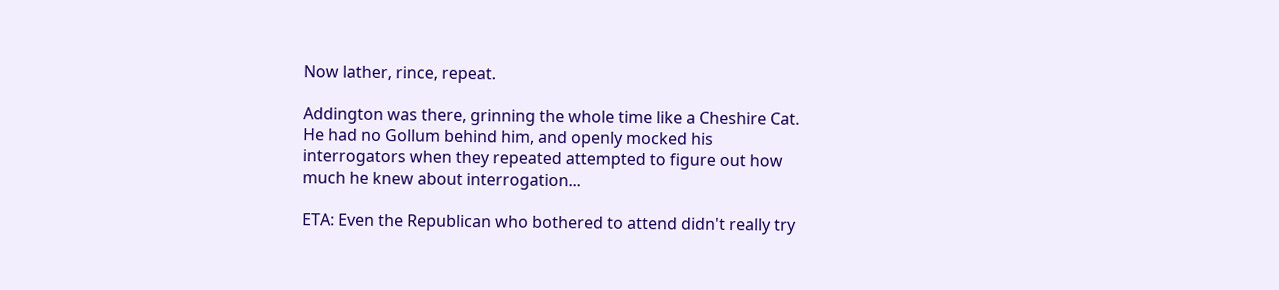Now lather, rince, repeat.

Addington was there, grinning the whole time like a Cheshire Cat. He had no Gollum behind him, and openly mocked his interrogators when they repeated attempted to figure out how much he knew about interrogation...

ETA: Even the Republican who bothered to attend didn't really try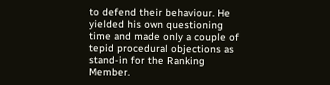to defend their behaviour. He yielded his own questioning time and made only a couple of tepid procedural objections as stand-in for the Ranking Member.